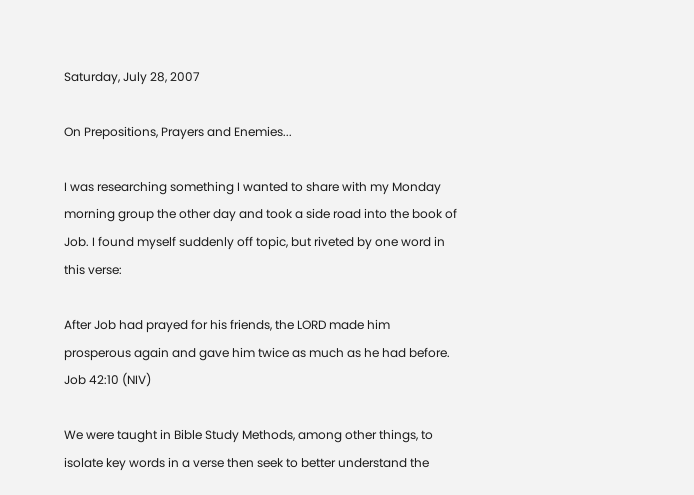Saturday, July 28, 2007

On Prepositions, Prayers and Enemies...

I was researching something I wanted to share with my Monday morning group the other day and took a side road into the book of Job. I found myself suddenly off topic, but riveted by one word in this verse:

After Job had prayed for his friends, the LORD made him prosperous again and gave him twice as much as he had before. Job 42:10 (NIV)

We were taught in Bible Study Methods, among other things, to isolate key words in a verse then seek to better understand the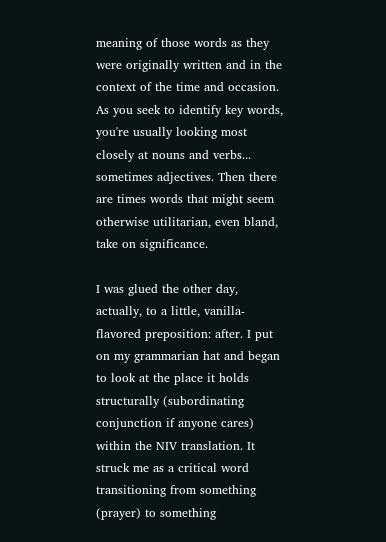meaning of those words as they were originally written and in the context of the time and occasion. As you seek to identify key words, you're usually looking most closely at nouns and verbs... sometimes adjectives. Then there are times words that might seem otherwise utilitarian, even bland, take on significance.

I was glued the other day, actually, to a little, vanilla-flavored preposition: after. I put on my grammarian hat and began to look at the place it holds structurally (subordinating conjunction if anyone cares) within the NIV translation. It struck me as a critical word transitioning from something (prayer) to something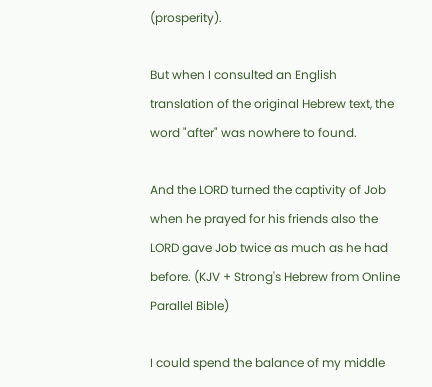(prosperity).

But when I consulted an English translation of the original Hebrew text, the word "after" was nowhere to found.

And the LORD turned the captivity of Job when he prayed for his friends also the LORD gave Job twice as much as he had before. (KJV + Strong's Hebrew from Online Parallel Bible)

I could spend the balance of my middle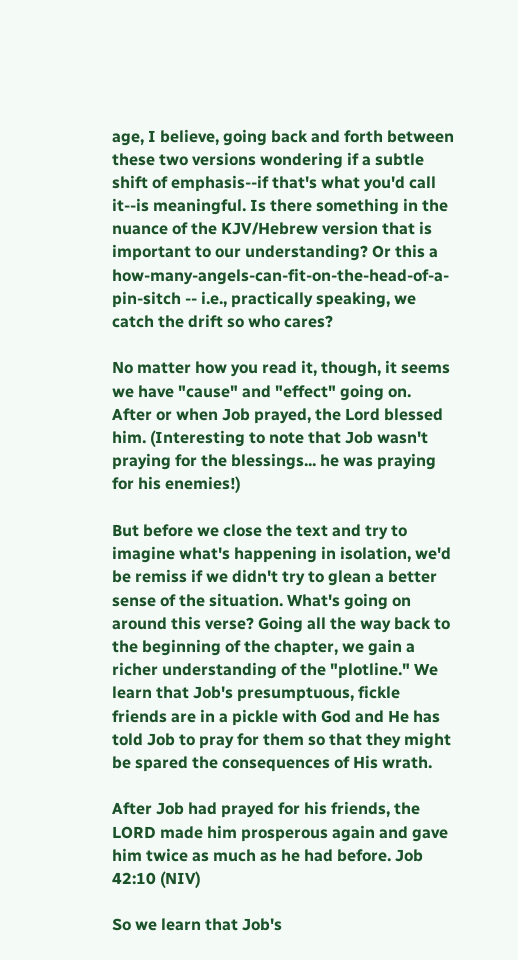age, I believe, going back and forth between these two versions wondering if a subtle shift of emphasis--if that's what you'd call it--is meaningful. Is there something in the nuance of the KJV/Hebrew version that is important to our understanding? Or this a how-many-angels-can-fit-on-the-head-of-a-pin-sitch -- i.e., practically speaking, we catch the drift so who cares?

No matter how you read it, though, it seems we have "cause" and "effect" going on. After or when Job prayed, the Lord blessed him. (Interesting to note that Job wasn't praying for the blessings... he was praying for his enemies!)

But before we close the text and try to imagine what's happening in isolation, we'd be remiss if we didn't try to glean a better sense of the situation. What's going on around this verse? Going all the way back to the beginning of the chapter, we gain a richer understanding of the "plotline." We learn that Job's presumptuous, fickle friends are in a pickle with God and He has told Job to pray for them so that they might be spared the consequences of His wrath.

After Job had prayed for his friends, the LORD made him prosperous again and gave him twice as much as he had before. Job 42:10 (NIV)

So we learn that Job's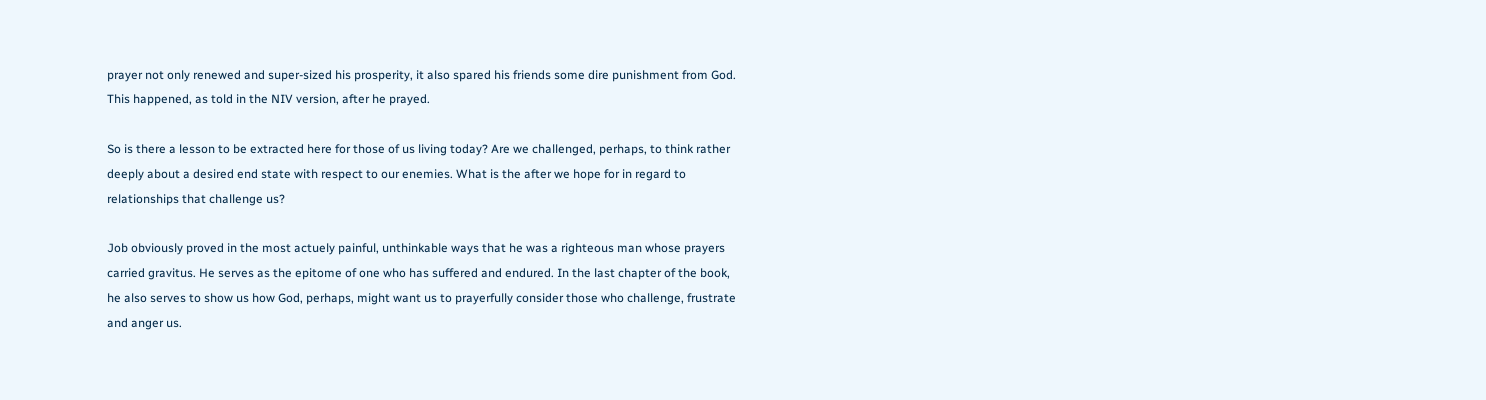prayer not only renewed and super-sized his prosperity, it also spared his friends some dire punishment from God. This happened, as told in the NIV version, after he prayed.

So is there a lesson to be extracted here for those of us living today? Are we challenged, perhaps, to think rather deeply about a desired end state with respect to our enemies. What is the after we hope for in regard to relationships that challenge us?

Job obviously proved in the most actuely painful, unthinkable ways that he was a righteous man whose prayers carried gravitus. He serves as the epitome of one who has suffered and endured. In the last chapter of the book, he also serves to show us how God, perhaps, might want us to prayerfully consider those who challenge, frustrate and anger us.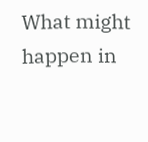What might happen in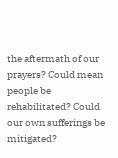the aftermath of our prayers? Could mean people be rehabilitated? Could our own sufferings be mitigated?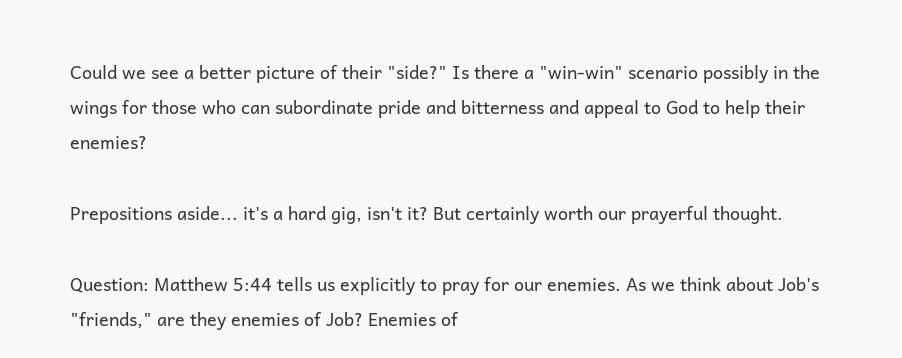Could we see a better picture of their "side?" Is there a "win-win" scenario possibly in the wings for those who can subordinate pride and bitterness and appeal to God to help their enemies?

Prepositions aside... it's a hard gig, isn't it? But certainly worth our prayerful thought.

Question: Matthew 5:44 tells us explicitly to pray for our enemies. As we think about Job's "friends," are they enemies of Job? Enemies of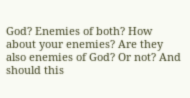God? Enemies of both? How about your enemies? Are they also enemies of God? Or not? And should this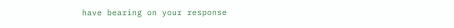have bearing on your response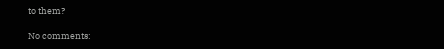to them?

No comments: